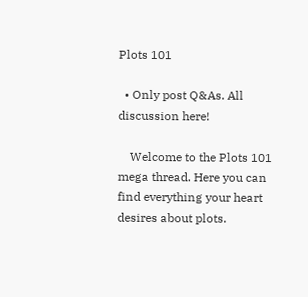Plots 101

  • Only post Q&As. All discussion here!

    Welcome to the Plots 101 mega thread. Here you can find everything your heart desires about plots.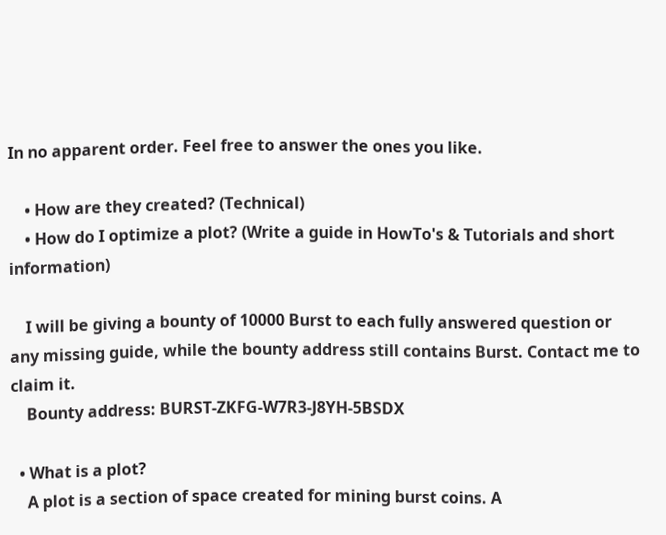In no apparent order. Feel free to answer the ones you like.

    • How are they created? (Technical)
    • How do I optimize a plot? (Write a guide in HowTo's & Tutorials and short information)

    I will be giving a bounty of 10000 Burst to each fully answered question or any missing guide, while the bounty address still contains Burst. Contact me to claim it.
    Bounty address: BURST-ZKFG-W7R3-J8YH-5BSDX

  • What is a plot?
    A plot is a section of space created for mining burst coins. A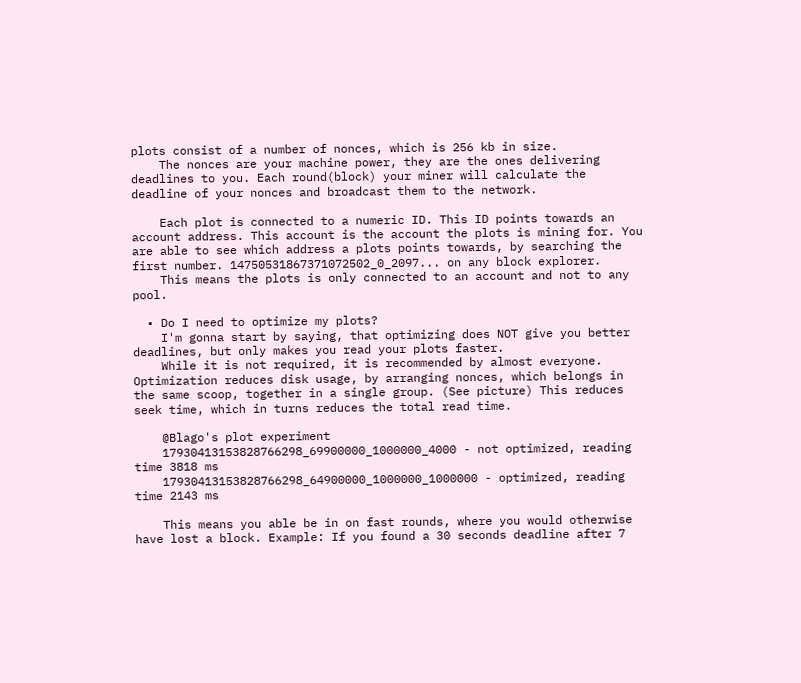plots consist of a number of nonces, which is 256 kb in size.
    The nonces are your machine power, they are the ones delivering deadlines to you. Each round(block) your miner will calculate the deadline of your nonces and broadcast them to the network.

    Each plot is connected to a numeric ID. This ID points towards an account address. This account is the account the plots is mining for. You are able to see which address a plots points towards, by searching the first number. 14750531867371072502_0_2097... on any block explorer.
    This means the plots is only connected to an account and not to any pool.

  • Do I need to optimize my plots?
    I'm gonna start by saying, that optimizing does NOT give you better deadlines, but only makes you read your plots faster.
    While it is not required, it is recommended by almost everyone. Optimization reduces disk usage, by arranging nonces, which belongs in the same scoop, together in a single group. (See picture) This reduces seek time, which in turns reduces the total read time.

    @Blago's plot experiment
    17930413153828766298_69900000_1000000_4000 - not optimized, reading time 3818 ms
    17930413153828766298_64900000_1000000_1000000 - optimized, reading time 2143 ms

    This means you able be in on fast rounds, where you would otherwise have lost a block. Example: If you found a 30 seconds deadline after 7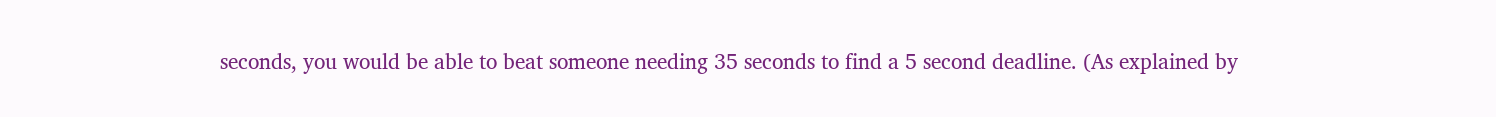seconds, you would be able to beat someone needing 35 seconds to find a 5 second deadline. (As explained by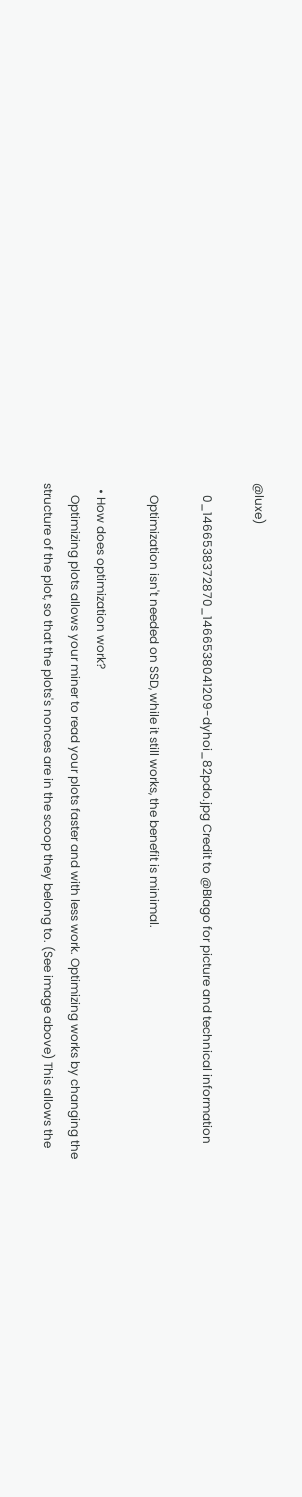@luxe)

    0_1466538372870_1466538041209-dyhoi_82pdo.jpg Credit to @Blago for picture and technical information

    Optimization isn't needed on SSD, while it still works, the benefit is minimal.

  • How does optimization work?
    Optimizing plots allows your miner to read your plots faster and with less work. Optimizing works by changing the structure of the plot, so that the plots's nonces are in the scoop they belong to. (See image above) This allows the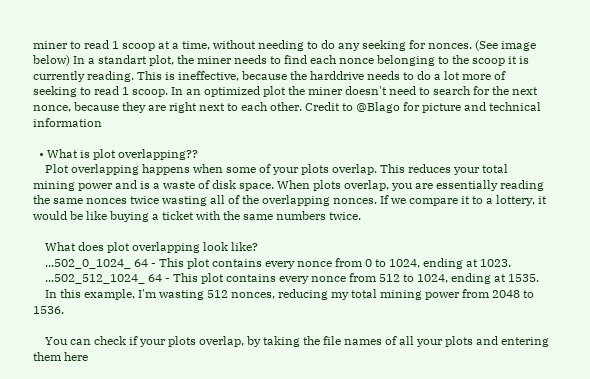miner to read 1 scoop at a time, without needing to do any seeking for nonces. (See image below) In a standart plot, the miner needs to find each nonce belonging to the scoop it is currently reading. This is ineffective, because the harddrive needs to do a lot more of seeking to read 1 scoop. In an optimized plot the miner doesn't need to search for the next nonce, because they are right next to each other. Credit to @Blago for picture and technical information

  • What is plot overlapping??
    Plot overlapping happens when some of your plots overlap. This reduces your total mining power and is a waste of disk space. When plots overlap, you are essentially reading the same nonces twice wasting all of the overlapping nonces. If we compare it to a lottery, it would be like buying a ticket with the same numbers twice.

    What does plot overlapping look like?
    ...502_0_1024_ 64 - This plot contains every nonce from 0 to 1024, ending at 1023.
    ...502_512_1024_ 64 - This plot contains every nonce from 512 to 1024, ending at 1535.
    In this example, I'm wasting 512 nonces, reducing my total mining power from 2048 to 1536.

    You can check if your plots overlap, by taking the file names of all your plots and entering them here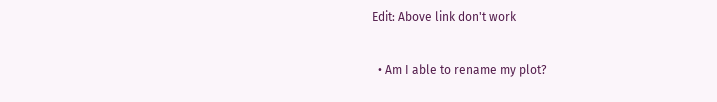Edit: Above link don't work

  • Am I able to rename my plot?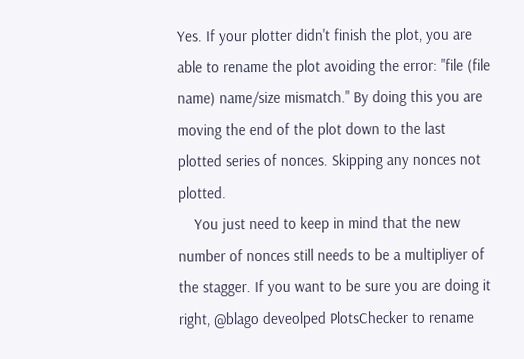Yes. If your plotter didn't finish the plot, you are able to rename the plot avoiding the error: "file (file name) name/size mismatch." By doing this you are moving the end of the plot down to the last plotted series of nonces. Skipping any nonces not plotted.
    You just need to keep in mind that the new number of nonces still needs to be a multipliyer of the stagger. If you want to be sure you are doing it right, @blago deveolped PlotsChecker to rename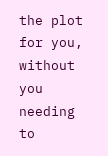the plot for you, without you needing to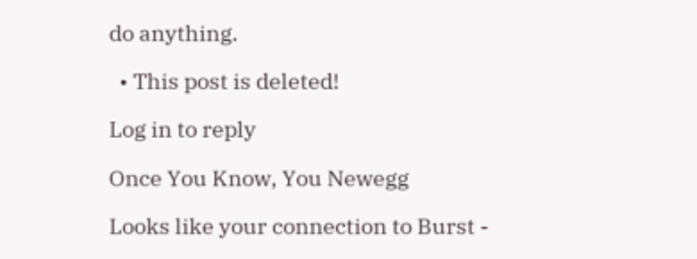do anything.

  • This post is deleted!

Log in to reply

Once You Know, You Newegg

Looks like your connection to Burst -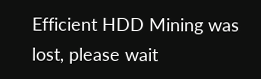Efficient HDD Mining was lost, please wait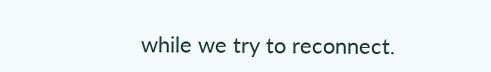while we try to reconnect.